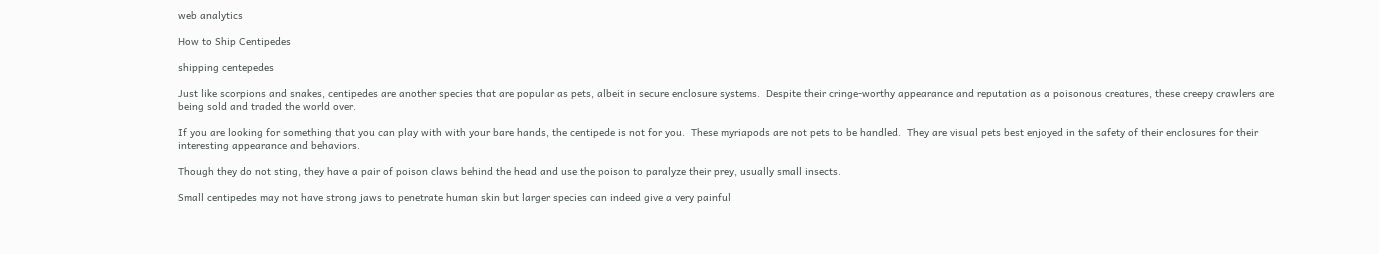web analytics

How to Ship Centipedes

shipping centepedes

Just like scorpions and snakes, centipedes are another species that are popular as pets, albeit in secure enclosure systems.  Despite their cringe-worthy appearance and reputation as a poisonous creatures, these creepy crawlers are being sold and traded the world over.

If you are looking for something that you can play with with your bare hands, the centipede is not for you.  These myriapods are not pets to be handled.  They are visual pets best enjoyed in the safety of their enclosures for their interesting appearance and behaviors.

Though they do not sting, they have a pair of poison claws behind the head and use the poison to paralyze their prey, usually small insects.

Small centipedes may not have strong jaws to penetrate human skin but larger species can indeed give a very painful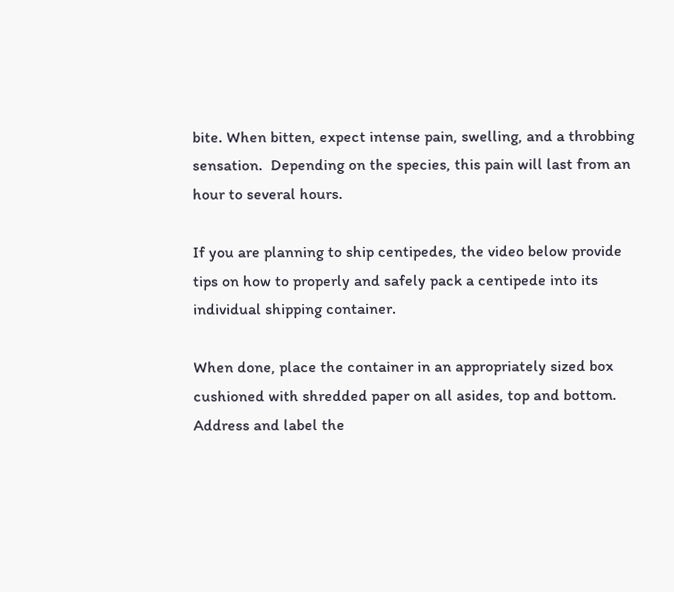bite. When bitten, expect intense pain, swelling, and a throbbing sensation.  Depending on the species, this pain will last from an hour to several hours.

If you are planning to ship centipedes, the video below provide tips on how to properly and safely pack a centipede into its individual shipping container.

When done, place the container in an appropriately sized box cushioned with shredded paper on all asides, top and bottom. Address and label the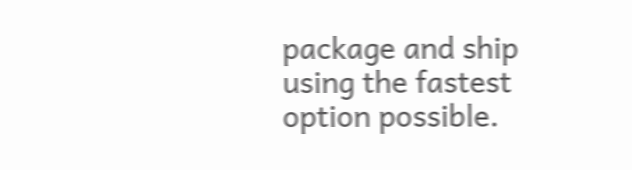package and ship using the fastest option possible.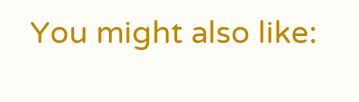You might also like: